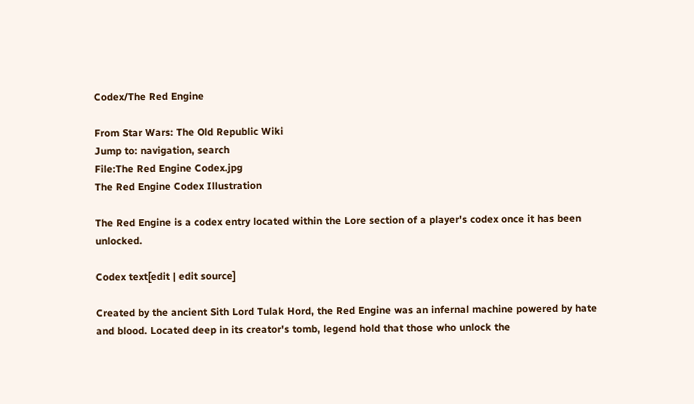Codex/The Red Engine

From Star Wars: The Old Republic Wiki
Jump to: navigation, search
File:The Red Engine Codex.jpg
The Red Engine Codex Illustration

The Red Engine is a codex entry located within the Lore section of a player's codex once it has been unlocked.

Codex text[edit | edit source]

Created by the ancient Sith Lord Tulak Hord, the Red Engine was an infernal machine powered by hate and blood. Located deep in its creator's tomb, legend hold that those who unlock the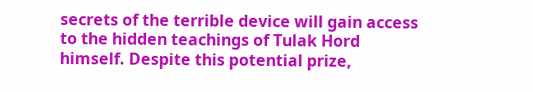secrets of the terrible device will gain access to the hidden teachings of Tulak Hord himself. Despite this potential prize,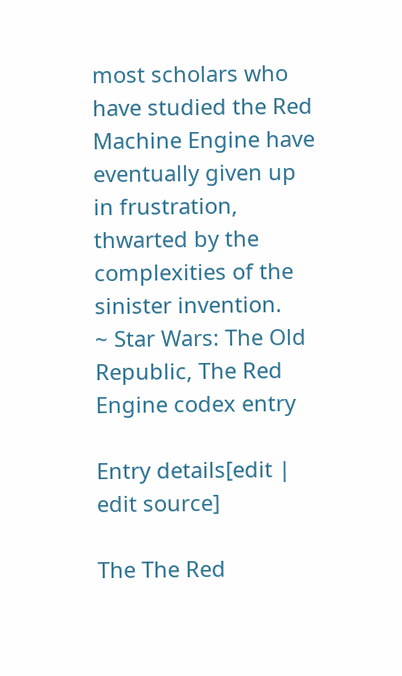most scholars who have studied the Red Machine Engine have eventually given up in frustration, thwarted by the complexities of the sinister invention.
~ Star Wars: The Old Republic, The Red Engine codex entry

Entry details[edit | edit source]

The The Red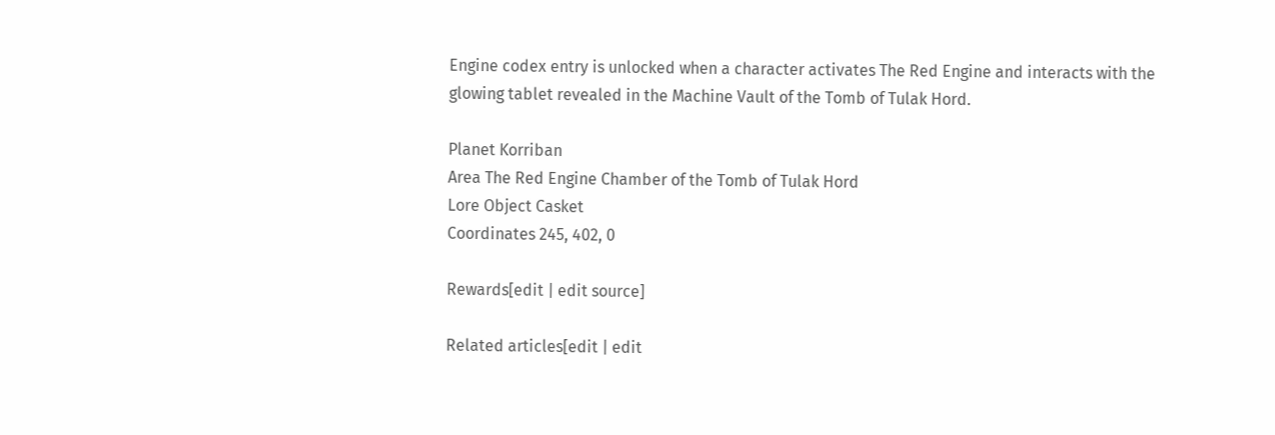Engine codex entry is unlocked when a character activates The Red Engine and interacts with the glowing tablet revealed in the Machine Vault of the Tomb of Tulak Hord.

Planet Korriban
Area The Red Engine Chamber of the Tomb of Tulak Hord
Lore Object Casket
Coordinates 245, 402, 0

Rewards[edit | edit source]

Related articles[edit | edit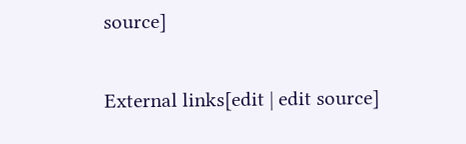source]

External links[edit | edit source]